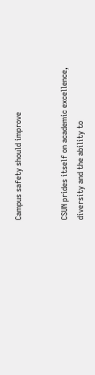Campus safety should improve


CSUN prides itself on academic excellence, diversity and the ability to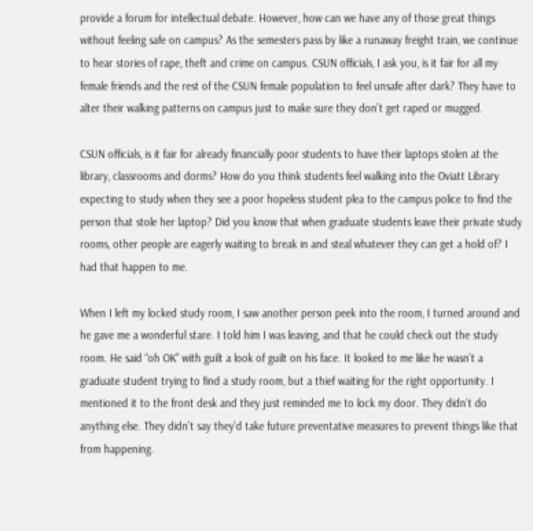provide a forum for intellectual debate. However, how can we have any of those great things without feeling safe on campus? As the semesters pass by like a runaway freight train, we continue to hear stories of rape, theft and crime on campus. CSUN officials, I ask you, is it fair for all my female friends and the rest of the CSUN female population to feel unsafe after dark? They have to alter their walking patterns on campus just to make sure they don’t get raped or mugged.

CSUN officials, is it fair for already financially poor students to have their laptops stolen at the library, classrooms and dorms? How do you think students feel walking into the Oviatt Library expecting to study when they see a poor hopeless student plea to the campus police to find the person that stole her laptop? Did you know that when graduate students leave their private study rooms, other people are eagerly waiting to break in and steal whatever they can get a hold of? I had that happen to me.

When I left my locked study room, I saw another person peek into the room, I turned around and he gave me a wonderful stare. I told him I was leaving, and that he could check out the study room. He said “oh OK” with guilt a look of guilt on his face. It looked to me like he wasn’t a graduate student trying to find a study room, but a thief waiting for the right opportunity. I mentioned it to the front desk and they just reminded me to lock my door. They didn’t do anything else. They didn’t say they’d take future preventative measures to prevent things like that from happening.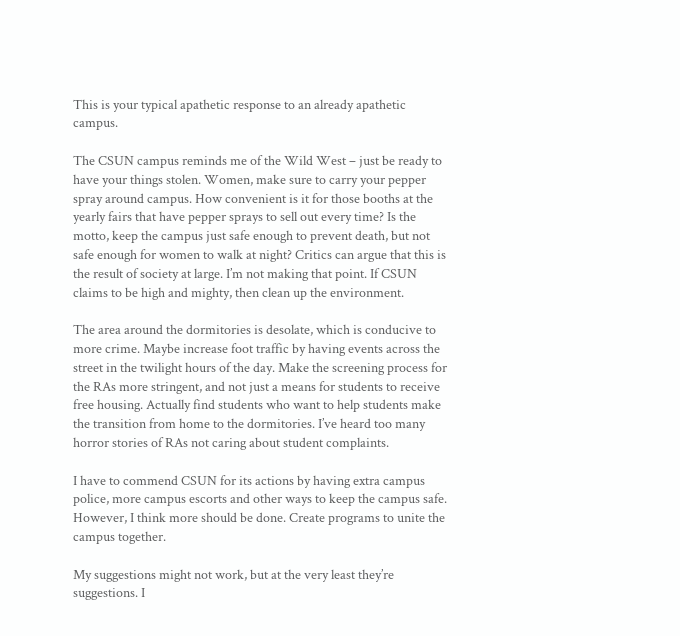This is your typical apathetic response to an already apathetic campus.

The CSUN campus reminds me of the Wild West – just be ready to have your things stolen. Women, make sure to carry your pepper spray around campus. How convenient is it for those booths at the yearly fairs that have pepper sprays to sell out every time? Is the motto, keep the campus just safe enough to prevent death, but not safe enough for women to walk at night? Critics can argue that this is the result of society at large. I’m not making that point. If CSUN claims to be high and mighty, then clean up the environment.

The area around the dormitories is desolate, which is conducive to more crime. Maybe increase foot traffic by having events across the street in the twilight hours of the day. Make the screening process for the RAs more stringent, and not just a means for students to receive free housing. Actually find students who want to help students make the transition from home to the dormitories. I’ve heard too many horror stories of RAs not caring about student complaints.

I have to commend CSUN for its actions by having extra campus police, more campus escorts and other ways to keep the campus safe. However, I think more should be done. Create programs to unite the campus together.

My suggestions might not work, but at the very least they’re suggestions. I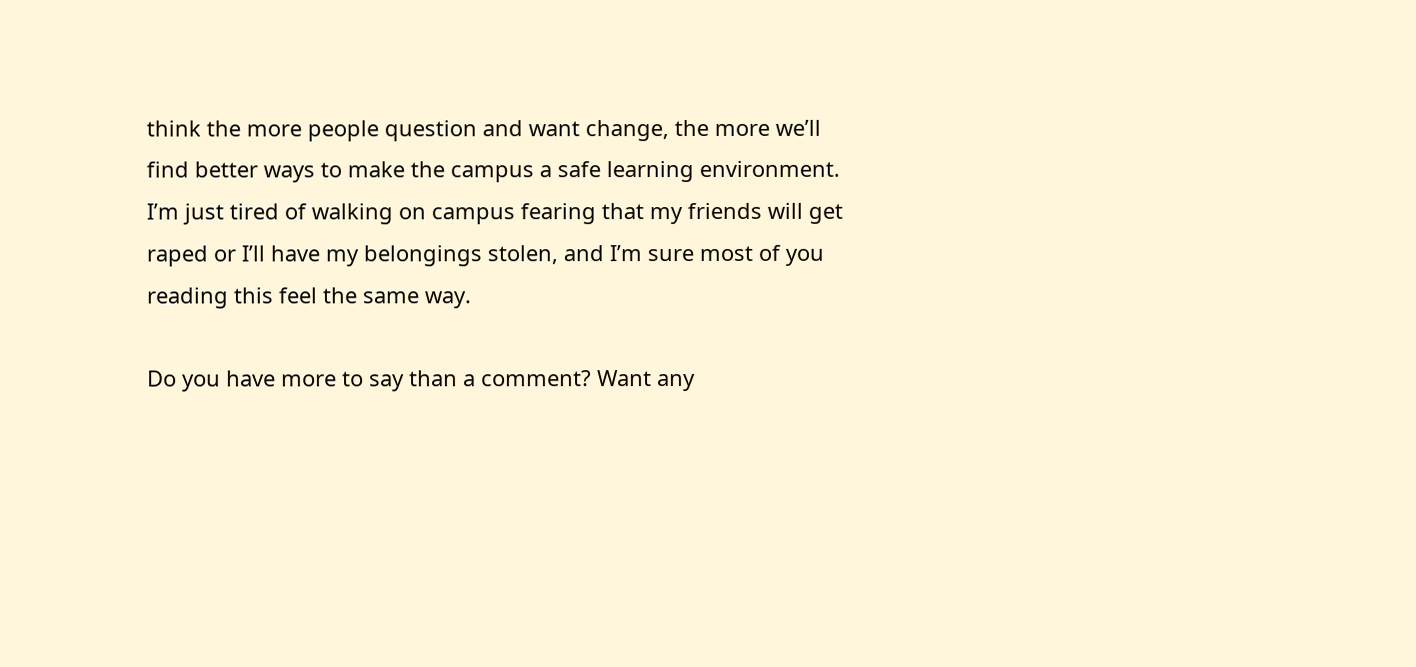think the more people question and want change, the more we’ll find better ways to make the campus a safe learning environment. I’m just tired of walking on campus fearing that my friends will get raped or I’ll have my belongings stolen, and I’m sure most of you reading this feel the same way.

Do you have more to say than a comment? Want any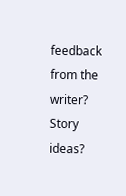feedback from the writer? Story ideas?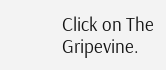Click on The Gripevine.